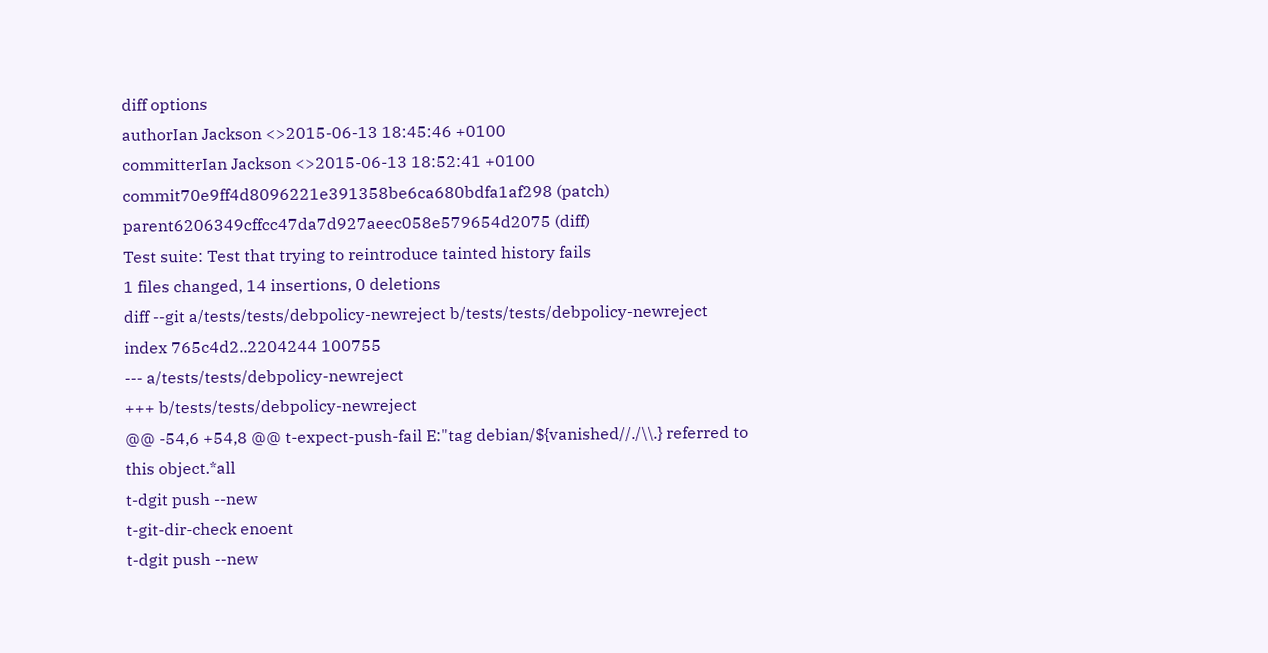diff options
authorIan Jackson <>2015-06-13 18:45:46 +0100
committerIan Jackson <>2015-06-13 18:52:41 +0100
commit70e9ff4d8096221e391358be6ca680bdfa1af298 (patch)
parent6206349cffcc47da7d927aeec058e579654d2075 (diff)
Test suite: Test that trying to reintroduce tainted history fails
1 files changed, 14 insertions, 0 deletions
diff --git a/tests/tests/debpolicy-newreject b/tests/tests/debpolicy-newreject
index 765c4d2..2204244 100755
--- a/tests/tests/debpolicy-newreject
+++ b/tests/tests/debpolicy-newreject
@@ -54,6 +54,8 @@ t-expect-push-fail E:"tag debian/${vanished//./\\.} referred to this object.*all
t-dgit push --new
t-git-dir-check enoent
t-dgit push --new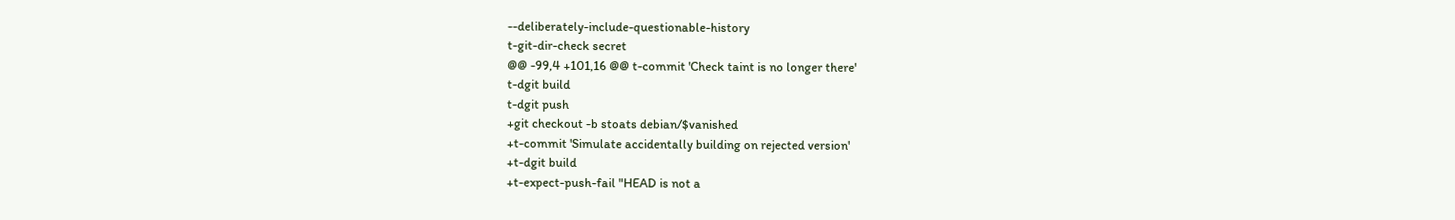--deliberately-include-questionable-history
t-git-dir-check secret
@@ -99,4 +101,16 @@ t-commit 'Check taint is no longer there'
t-dgit build
t-dgit push
+git checkout -b stoats debian/$vanished
+t-commit 'Simulate accidentally building on rejected version'
+t-dgit build
+t-expect-push-fail "HEAD is not a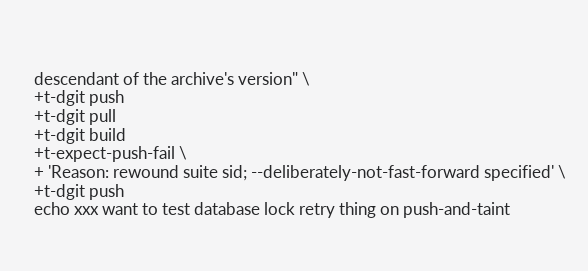descendant of the archive's version" \
+t-dgit push
+t-dgit pull
+t-dgit build
+t-expect-push-fail \
+ 'Reason: rewound suite sid; --deliberately-not-fast-forward specified' \
+t-dgit push
echo xxx want to test database lock retry thing on push-and-taint